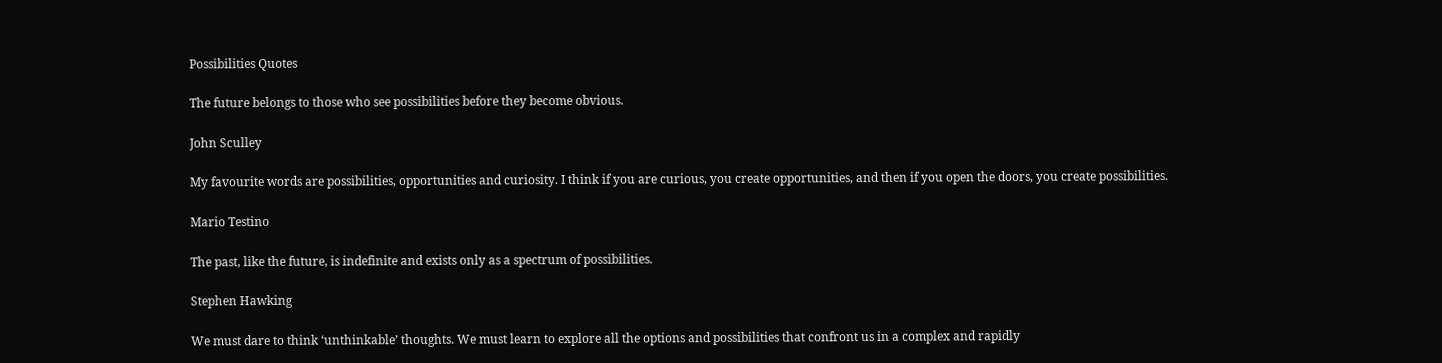Possibilities Quotes

The future belongs to those who see possibilities before they become obvious.

John Sculley

My favourite words are possibilities, opportunities and curiosity. I think if you are curious, you create opportunities, and then if you open the doors, you create possibilities.

Mario Testino

The past, like the future, is indefinite and exists only as a spectrum of possibilities.

Stephen Hawking

We must dare to think ‘unthinkable’ thoughts. We must learn to explore all the options and possibilities that confront us in a complex and rapidly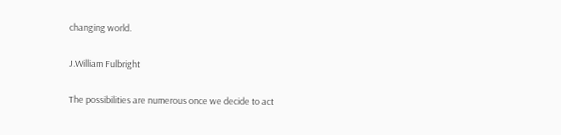changing world.

J.William Fulbright

The possibilities are numerous once we decide to act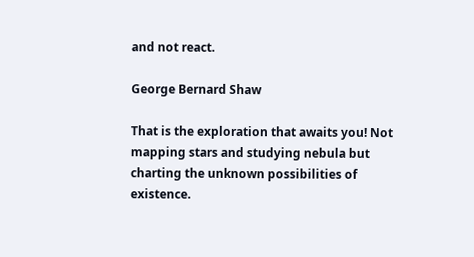and not react.

George Bernard Shaw

That is the exploration that awaits you! Not mapping stars and studying nebula but charting the unknown possibilities of existence.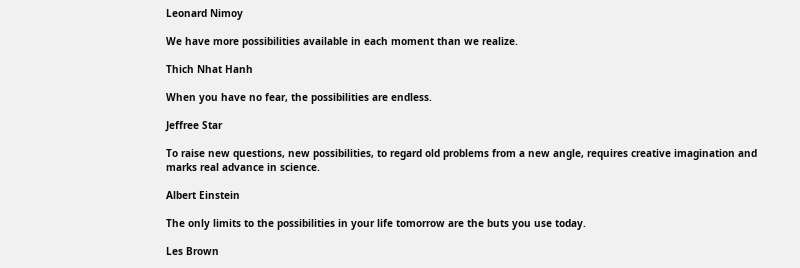Leonard Nimoy

We have more possibilities available in each moment than we realize.

Thich Nhat Hanh

When you have no fear, the possibilities are endless.

Jeffree Star

To raise new questions, new possibilities, to regard old problems from a new angle, requires creative imagination and marks real advance in science.

Albert Einstein

The only limits to the possibilities in your life tomorrow are the buts you use today.

Les Brown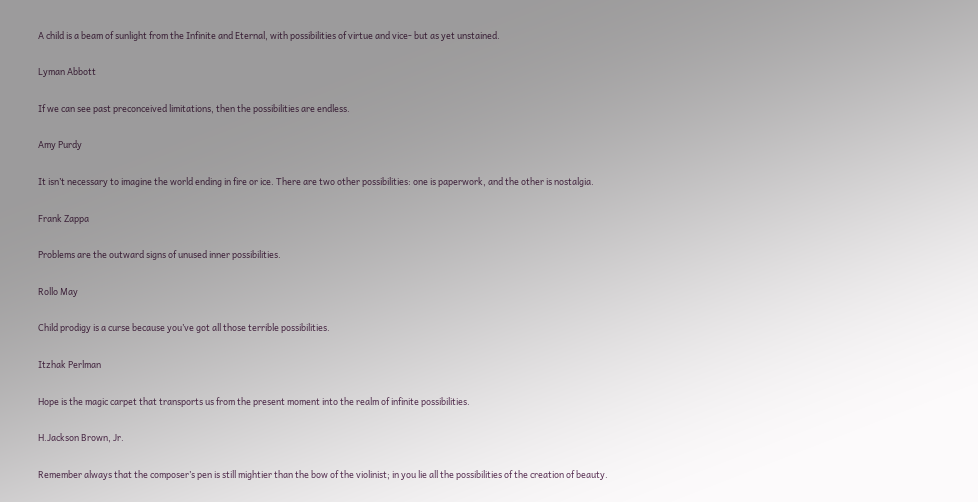A child is a beam of sunlight from the Infinite and Eternal, with possibilities of virtue and vice- but as yet unstained.

Lyman Abbott

If we can see past preconceived limitations, then the possibilities are endless.

Amy Purdy

It isn’t necessary to imagine the world ending in fire or ice. There are two other possibilities: one is paperwork, and the other is nostalgia.

Frank Zappa

Problems are the outward signs of unused inner possibilities.

Rollo May

Child prodigy is a curse because you’ve got all those terrible possibilities.

Itzhak Perlman

Hope is the magic carpet that transports us from the present moment into the realm of infinite possibilities.

H.Jackson Brown, Jr.

Remember always that the composer’s pen is still mightier than the bow of the violinist; in you lie all the possibilities of the creation of beauty.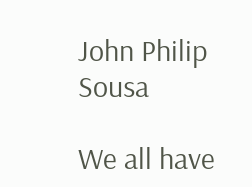John Philip Sousa

We all have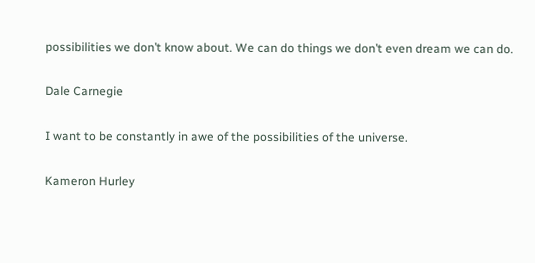possibilities we don’t know about. We can do things we don’t even dream we can do.

Dale Carnegie

I want to be constantly in awe of the possibilities of the universe.

Kameron Hurley